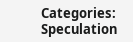Categories: Speculation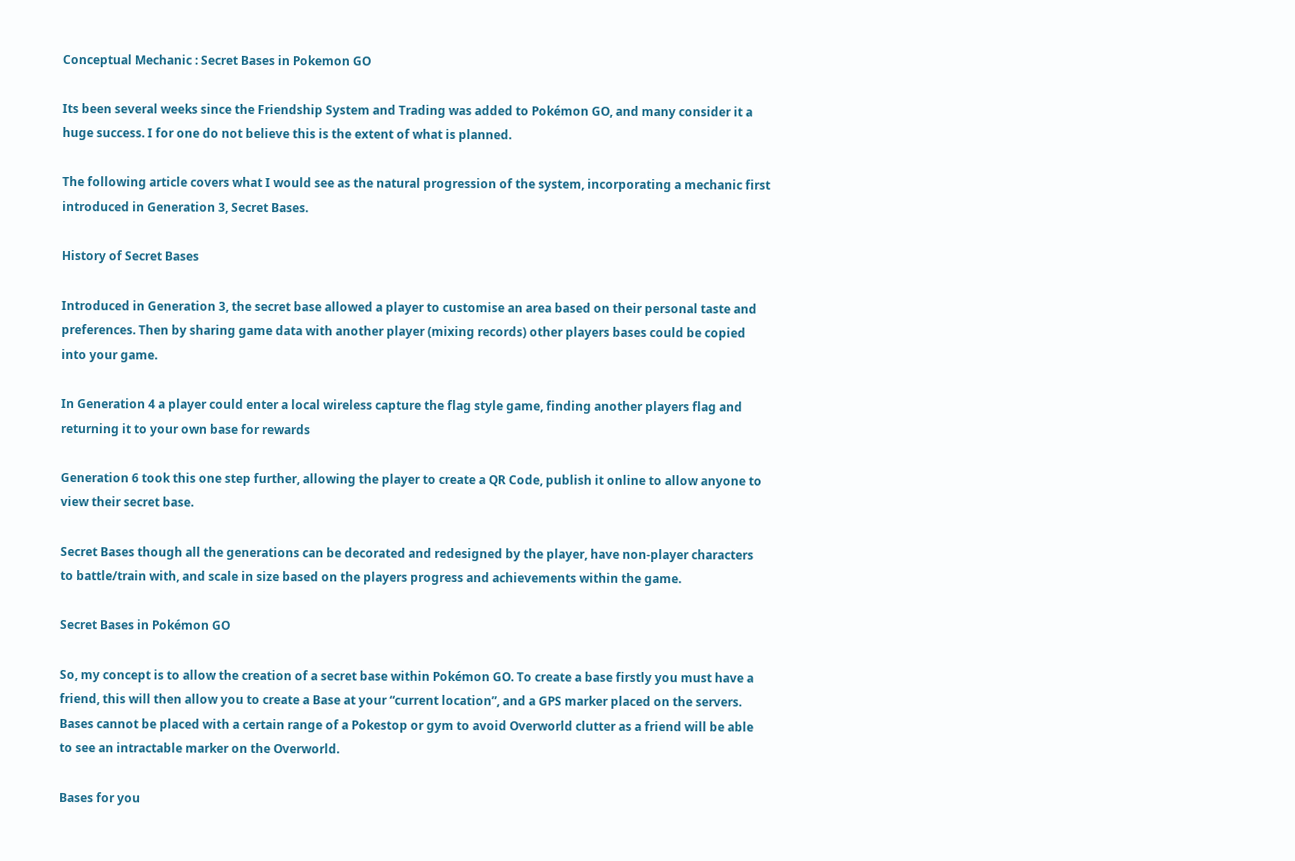Conceptual Mechanic : Secret Bases in Pokemon GO

Its been several weeks since the Friendship System and Trading was added to Pokémon GO, and many consider it a huge success. I for one do not believe this is the extent of what is planned.

The following article covers what I would see as the natural progression of the system, incorporating a mechanic first introduced in Generation 3, Secret Bases.

History of Secret Bases

Introduced in Generation 3, the secret base allowed a player to customise an area based on their personal taste and preferences. Then by sharing game data with another player (mixing records) other players bases could be copied into your game.

In Generation 4 a player could enter a local wireless capture the flag style game, finding another players flag and returning it to your own base for rewards

Generation 6 took this one step further, allowing the player to create a QR Code, publish it online to allow anyone to view their secret base.

Secret Bases though all the generations can be decorated and redesigned by the player, have non-player characters to battle/train with, and scale in size based on the players progress and achievements within the game.

Secret Bases in Pokémon GO

So, my concept is to allow the creation of a secret base within Pokémon GO. To create a base firstly you must have a friend, this will then allow you to create a Base at your “current location”, and a GPS marker placed on the servers. Bases cannot be placed with a certain range of a Pokestop or gym to avoid Overworld clutter as a friend will be able to see an intractable marker on the Overworld.

Bases for you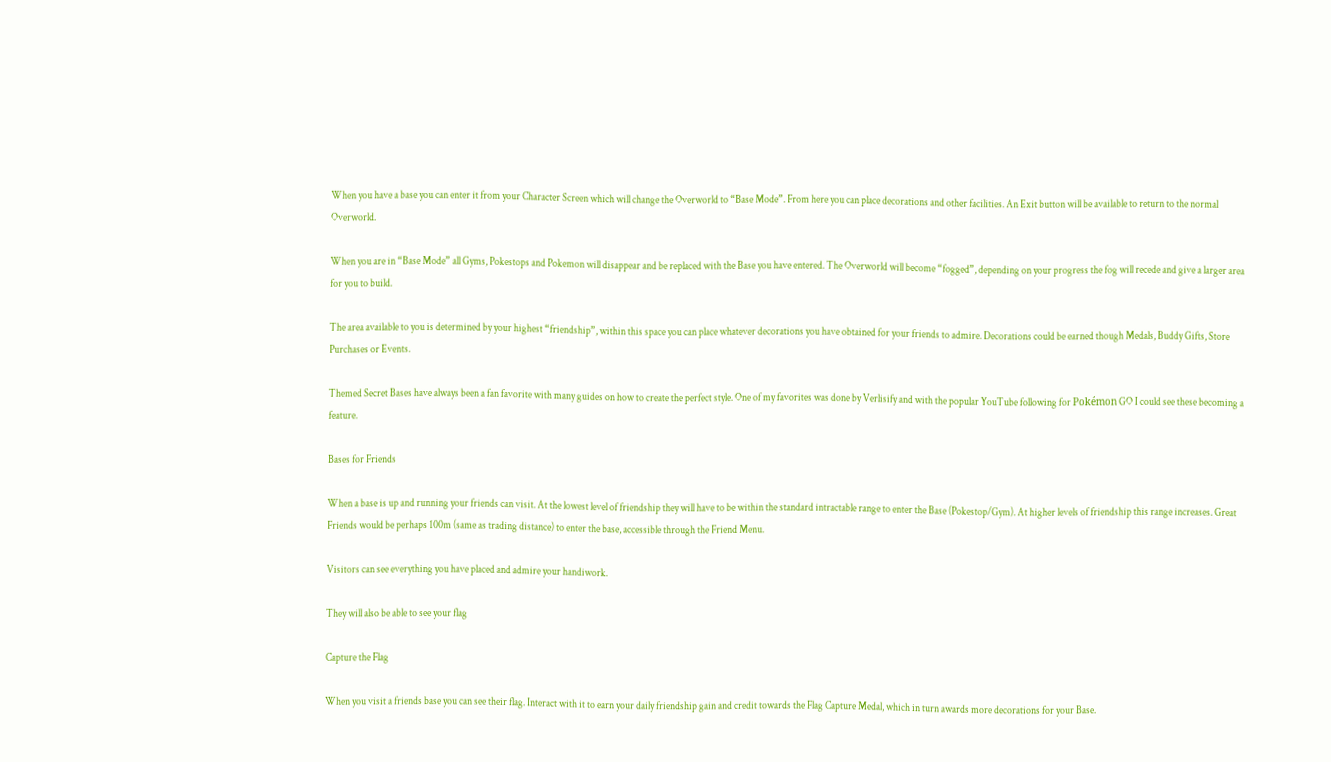When you have a base you can enter it from your Character Screen which will change the Overworld to “Base Mode”. From here you can place decorations and other facilities. An Exit button will be available to return to the normal Overworld.

When you are in “Base Mode” all Gyms, Pokestops and Pokemon will disappear and be replaced with the Base you have entered. The Overworld will become “fogged”, depending on your progress the fog will recede and give a larger area for you to build.

The area available to you is determined by your highest “friendship”, within this space you can place whatever decorations you have obtained for your friends to admire. Decorations could be earned though Medals, Buddy Gifts, Store Purchases or Events.

Themed Secret Bases have always been a fan favorite with many guides on how to create the perfect style. One of my favorites was done by Verlisify and with the popular YouTube following for Pokémon GO I could see these becoming a feature.

Bases for Friends

When a base is up and running your friends can visit. At the lowest level of friendship they will have to be within the standard intractable range to enter the Base (Pokestop/Gym). At higher levels of friendship this range increases. Great Friends would be perhaps 100m (same as trading distance) to enter the base, accessible through the Friend Menu.

Visitors can see everything you have placed and admire your handiwork.

They will also be able to see your flag

Capture the Flag

When you visit a friends base you can see their flag. Interact with it to earn your daily friendship gain and credit towards the Flag Capture Medal, which in turn awards more decorations for your Base.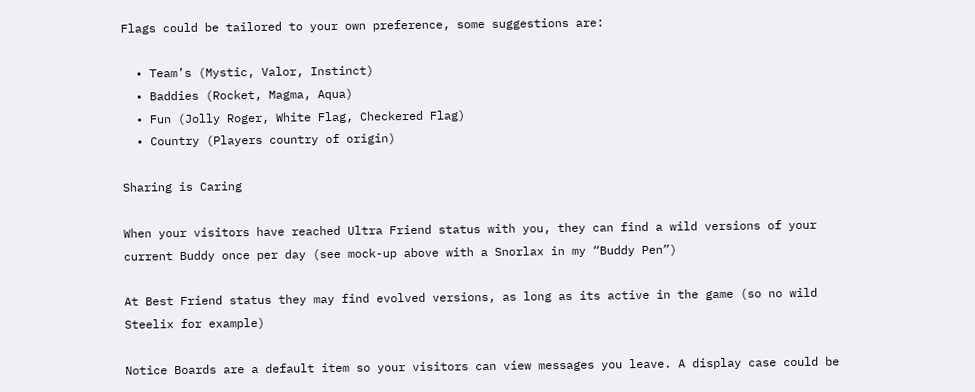Flags could be tailored to your own preference, some suggestions are:

  • Team’s (Mystic, Valor, Instinct)
  • Baddies (Rocket, Magma, Aqua)
  • Fun (Jolly Roger, White Flag, Checkered Flag)
  • Country (Players country of origin)

Sharing is Caring

When your visitors have reached Ultra Friend status with you, they can find a wild versions of your current Buddy once per day (see mock-up above with a Snorlax in my “Buddy Pen”)

At Best Friend status they may find evolved versions, as long as its active in the game (so no wild Steelix for example)

Notice Boards are a default item so your visitors can view messages you leave. A display case could be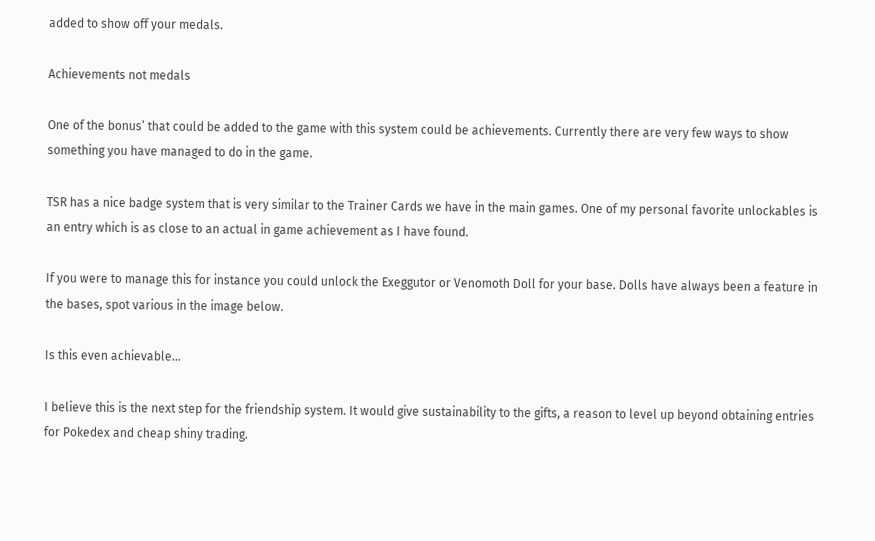added to show off your medals.

Achievements not medals

One of the bonus’ that could be added to the game with this system could be achievements. Currently there are very few ways to show something you have managed to do in the game.

TSR has a nice badge system that is very similar to the Trainer Cards we have in the main games. One of my personal favorite unlockables is an entry which is as close to an actual in game achievement as I have found.

If you were to manage this for instance you could unlock the Exeggutor or Venomoth Doll for your base. Dolls have always been a feature in the bases, spot various in the image below.

Is this even achievable…

I believe this is the next step for the friendship system. It would give sustainability to the gifts, a reason to level up beyond obtaining entries for Pokedex and cheap shiny trading.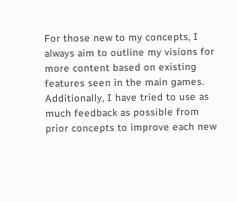For those new to my concepts, I always aim to outline my visions for more content based on existing features seen in the main games. Additionally, I have tried to use as much feedback as possible from prior concepts to improve each new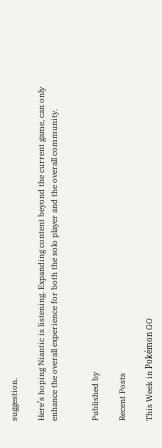suggestion.

Here’s hoping Niantic is listening. Expanding content beyond the current game, can only enhance the overall experience for both the solo player and the overall community.


Published by

Recent Posts

This Week in Pokémon GO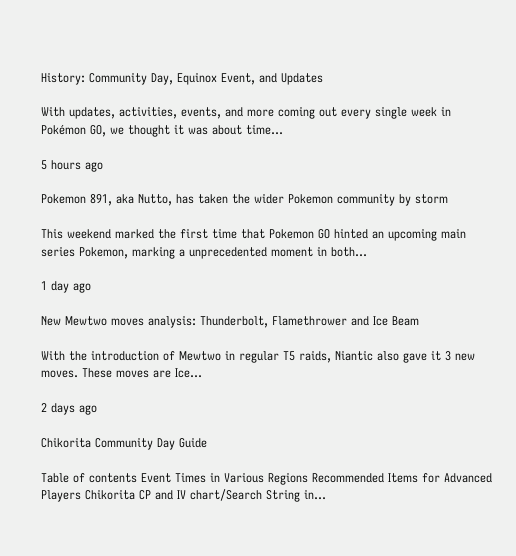History: Community Day, Equinox Event, and Updates

With updates, activities, events, and more coming out every single week in Pokémon GO, we thought it was about time…

5 hours ago

Pokemon 891, aka Nutto, has taken the wider Pokemon community by storm

This weekend marked the first time that Pokemon GO hinted an upcoming main series Pokemon, marking a unprecedented moment in both…

1 day ago

New Mewtwo moves analysis: Thunderbolt, Flamethrower and Ice Beam

With the introduction of Mewtwo in regular T5 raids, Niantic also gave it 3 new moves. These moves are Ice…

2 days ago

Chikorita Community Day Guide

Table of contents Event Times in Various Regions Recommended Items for Advanced Players Chikorita CP and IV chart/Search String in…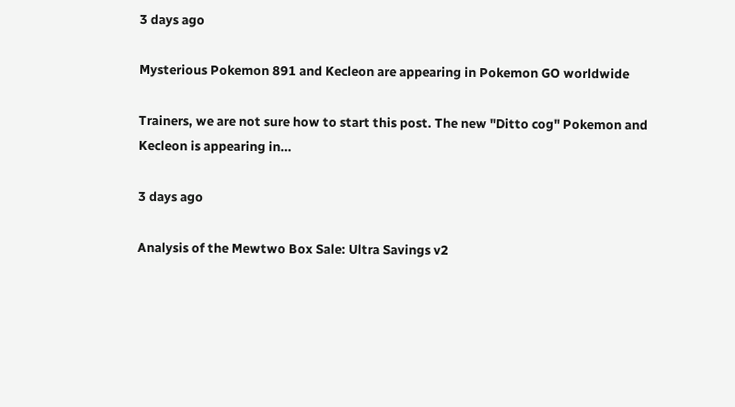3 days ago

Mysterious Pokemon 891 and Kecleon are appearing in Pokemon GO worldwide

Trainers, we are not sure how to start this post. The new "Ditto cog" Pokemon and Kecleon is appearing in…

3 days ago

Analysis of the Mewtwo Box Sale: Ultra Savings v2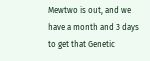Mewtwo is out, and we have a month and 3 days to get that Genetic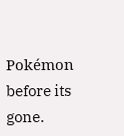Pokémon before its gone.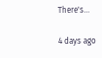There's…

4 days ago